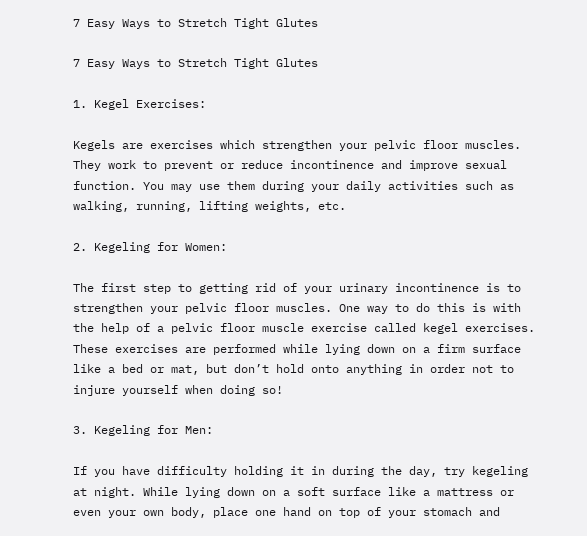7 Easy Ways to Stretch Tight Glutes

7 Easy Ways to Stretch Tight Glutes

1. Kegel Exercises:

Kegels are exercises which strengthen your pelvic floor muscles. They work to prevent or reduce incontinence and improve sexual function. You may use them during your daily activities such as walking, running, lifting weights, etc.

2. Kegeling for Women:

The first step to getting rid of your urinary incontinence is to strengthen your pelvic floor muscles. One way to do this is with the help of a pelvic floor muscle exercise called kegel exercises. These exercises are performed while lying down on a firm surface like a bed or mat, but don’t hold onto anything in order not to injure yourself when doing so!

3. Kegeling for Men:

If you have difficulty holding it in during the day, try kegeling at night. While lying down on a soft surface like a mattress or even your own body, place one hand on top of your stomach and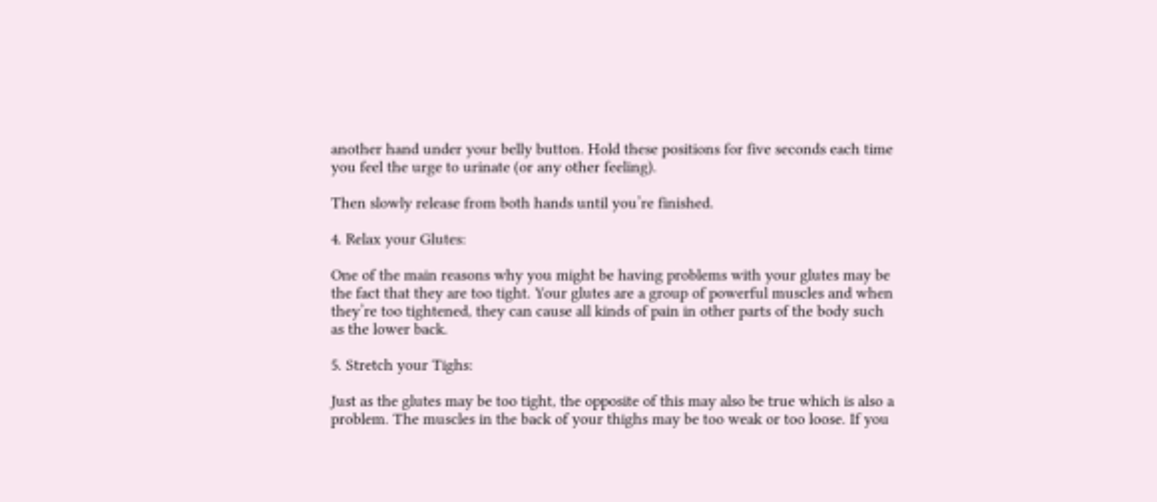another hand under your belly button. Hold these positions for five seconds each time you feel the urge to urinate (or any other feeling).

Then slowly release from both hands until you’re finished.

4. Relax your Glutes:

One of the main reasons why you might be having problems with your glutes may be the fact that they are too tight. Your glutes are a group of powerful muscles and when they’re too tightened, they can cause all kinds of pain in other parts of the body such as the lower back.

5. Stretch your Tighs:

Just as the glutes may be too tight, the opposite of this may also be true which is also a problem. The muscles in the back of your thighs may be too weak or too loose. If you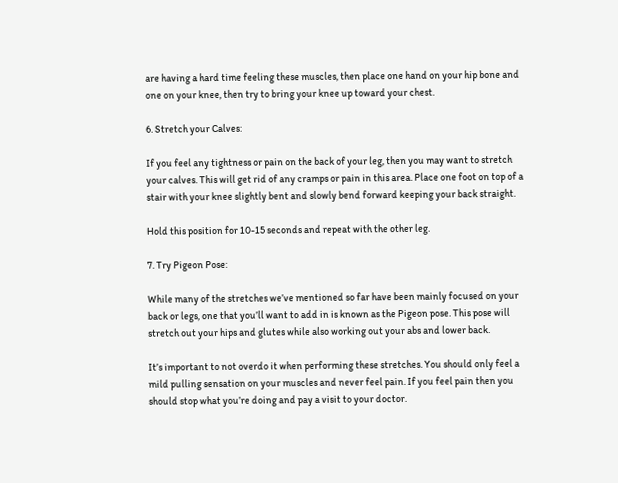are having a hard time feeling these muscles, then place one hand on your hip bone and one on your knee, then try to bring your knee up toward your chest.

6. Stretch your Calves:

If you feel any tightness or pain on the back of your leg, then you may want to stretch your calves. This will get rid of any cramps or pain in this area. Place one foot on top of a stair with your knee slightly bent and slowly bend forward keeping your back straight.

Hold this position for 10-15 seconds and repeat with the other leg.

7. Try Pigeon Pose:

While many of the stretches we’ve mentioned so far have been mainly focused on your back or legs, one that you’ll want to add in is known as the Pigeon pose. This pose will stretch out your hips and glutes while also working out your abs and lower back.

It’s important to not overdo it when performing these stretches. You should only feel a mild pulling sensation on your muscles and never feel pain. If you feel pain then you should stop what you’re doing and pay a visit to your doctor.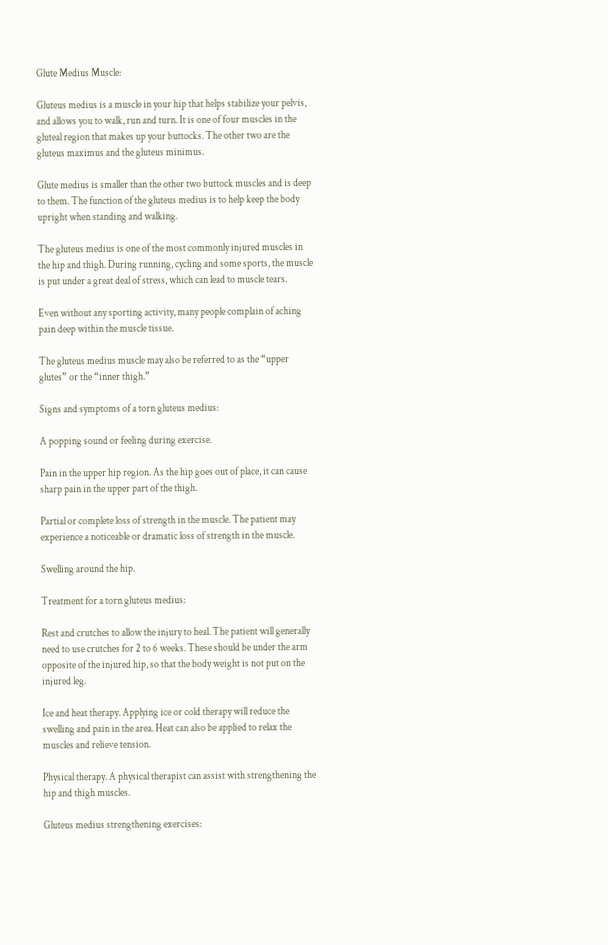Glute Medius Muscle:

Gluteus medius is a muscle in your hip that helps stabilize your pelvis, and allows you to walk, run and turn. It is one of four muscles in the gluteal region that makes up your buttocks. The other two are the gluteus maximus and the gluteus minimus.

Glute medius is smaller than the other two buttock muscles and is deep to them. The function of the gluteus medius is to help keep the body upright when standing and walking.

The gluteus medius is one of the most commonly injured muscles in the hip and thigh. During running, cycling and some sports, the muscle is put under a great deal of stress, which can lead to muscle tears.

Even without any sporting activity, many people complain of aching pain deep within the muscle tissue.

The gluteus medius muscle may also be referred to as the “upper glutes” or the “inner thigh.”

Signs and symptoms of a torn gluteus medius:

A popping sound or feeling during exercise.

Pain in the upper hip region. As the hip goes out of place, it can cause sharp pain in the upper part of the thigh.

Partial or complete loss of strength in the muscle. The patient may experience a noticeable or dramatic loss of strength in the muscle.

Swelling around the hip.

Treatment for a torn gluteus medius:

Rest and crutches to allow the injury to heal. The patient will generally need to use crutches for 2 to 6 weeks. These should be under the arm opposite of the injured hip, so that the body weight is not put on the injured leg.

Ice and heat therapy. Applying ice or cold therapy will reduce the swelling and pain in the area. Heat can also be applied to relax the muscles and relieve tension.

Physical therapy. A physical therapist can assist with strengthening the hip and thigh muscles.

Gluteus medius strengthening exercises: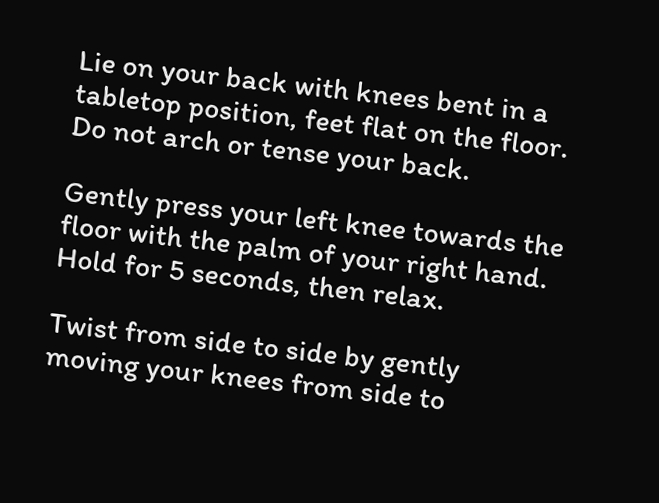Lie on your back with knees bent in a tabletop position, feet flat on the floor. Do not arch or tense your back.

Gently press your left knee towards the floor with the palm of your right hand. Hold for 5 seconds, then relax.

Twist from side to side by gently moving your knees from side to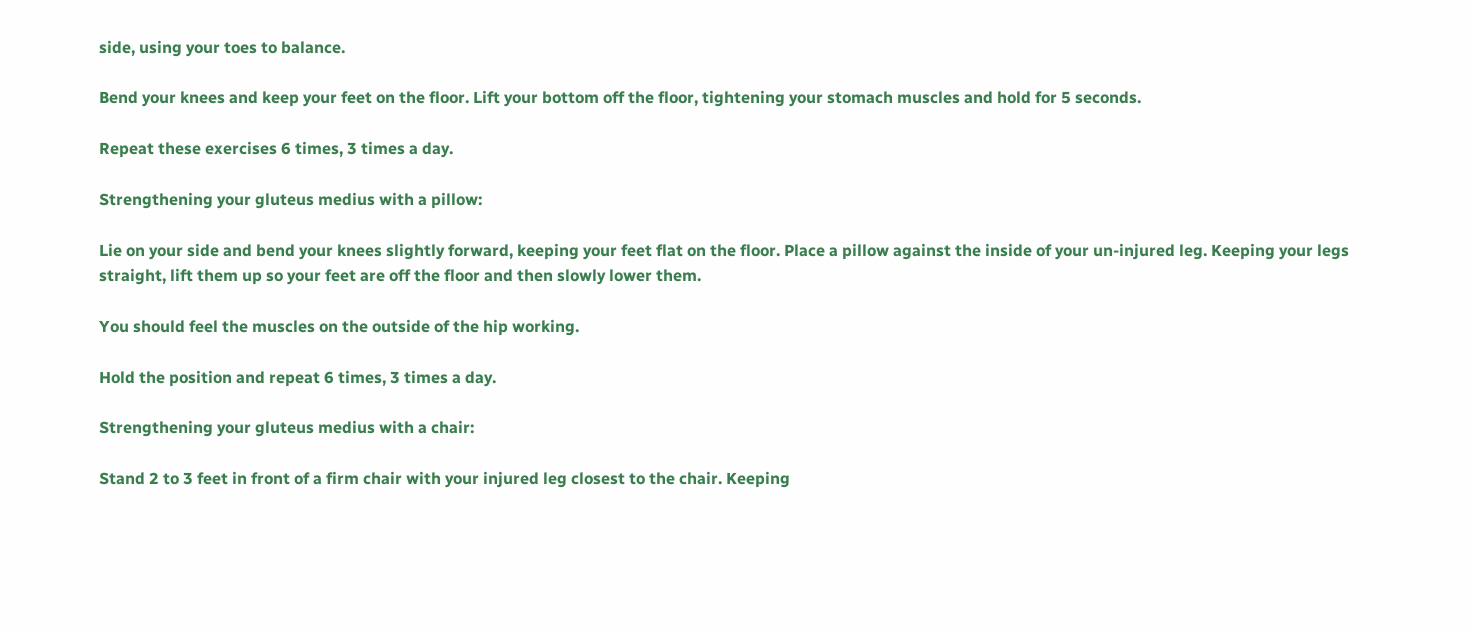side, using your toes to balance.

Bend your knees and keep your feet on the floor. Lift your bottom off the floor, tightening your stomach muscles and hold for 5 seconds.

Repeat these exercises 6 times, 3 times a day.

Strengthening your gluteus medius with a pillow:

Lie on your side and bend your knees slightly forward, keeping your feet flat on the floor. Place a pillow against the inside of your un-injured leg. Keeping your legs straight, lift them up so your feet are off the floor and then slowly lower them.

You should feel the muscles on the outside of the hip working.

Hold the position and repeat 6 times, 3 times a day.

Strengthening your gluteus medius with a chair:

Stand 2 to 3 feet in front of a firm chair with your injured leg closest to the chair. Keeping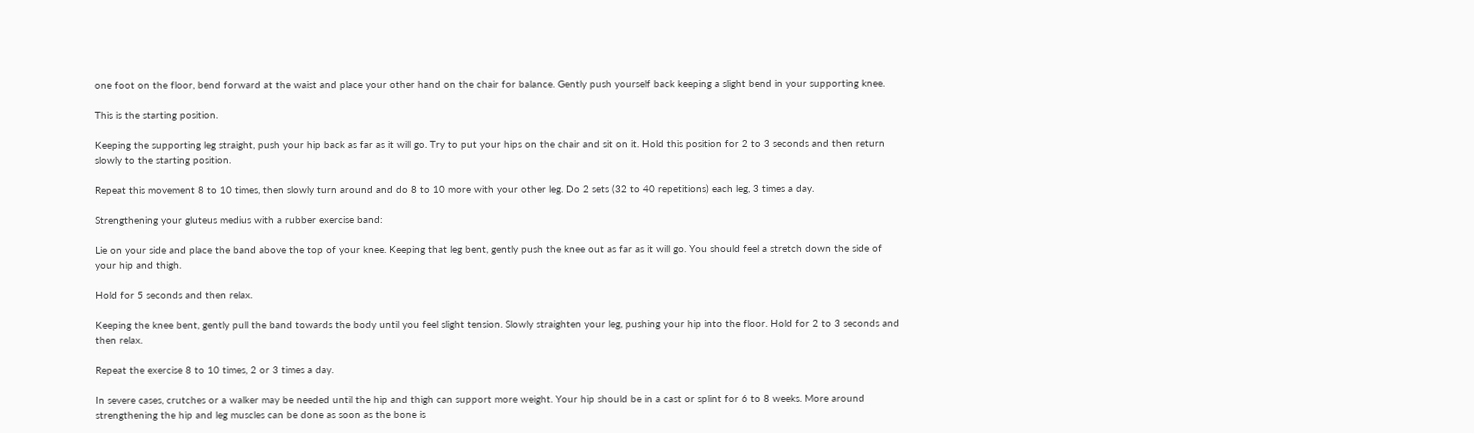one foot on the floor, bend forward at the waist and place your other hand on the chair for balance. Gently push yourself back keeping a slight bend in your supporting knee.

This is the starting position.

Keeping the supporting leg straight, push your hip back as far as it will go. Try to put your hips on the chair and sit on it. Hold this position for 2 to 3 seconds and then return slowly to the starting position.

Repeat this movement 8 to 10 times, then slowly turn around and do 8 to 10 more with your other leg. Do 2 sets (32 to 40 repetitions) each leg, 3 times a day.

Strengthening your gluteus medius with a rubber exercise band:

Lie on your side and place the band above the top of your knee. Keeping that leg bent, gently push the knee out as far as it will go. You should feel a stretch down the side of your hip and thigh.

Hold for 5 seconds and then relax.

Keeping the knee bent, gently pull the band towards the body until you feel slight tension. Slowly straighten your leg, pushing your hip into the floor. Hold for 2 to 3 seconds and then relax.

Repeat the exercise 8 to 10 times, 2 or 3 times a day.

In severe cases, crutches or a walker may be needed until the hip and thigh can support more weight. Your hip should be in a cast or splint for 6 to 8 weeks. More around strengthening the hip and leg muscles can be done as soon as the bone is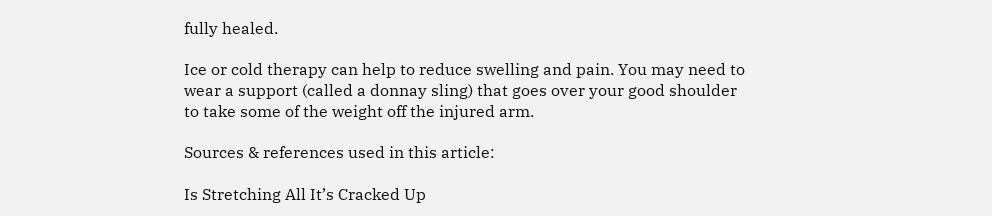fully healed.

Ice or cold therapy can help to reduce swelling and pain. You may need to wear a support (called a donnay sling) that goes over your good shoulder to take some of the weight off the injured arm.

Sources & references used in this article:

Is Stretching All It’s Cracked Up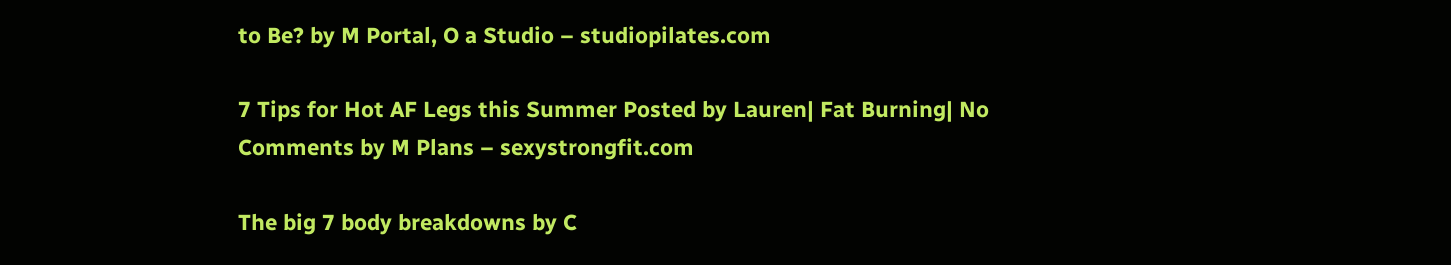to Be? by M Portal, O a Studio – studiopilates.com

7 Tips for Hot AF Legs this Summer Posted by Lauren| Fat Burning| No Comments by M Plans – sexystrongfit.com

The big 7 body breakdowns by C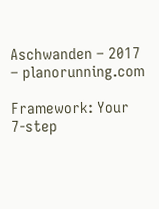Aschwanden – 2017 – planorunning.com

Framework: Your 7-step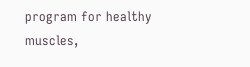program for healthy muscles,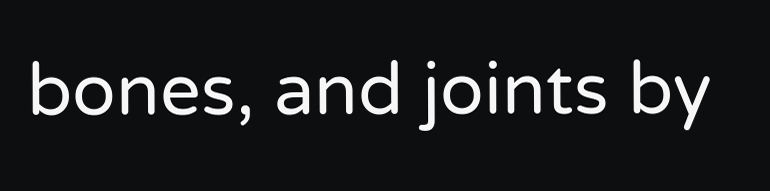bones, and joints by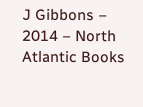J Gibbons – 2014 – North Atlantic Books